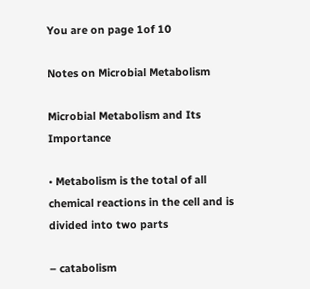You are on page 1of 10

Notes on Microbial Metabolism

Microbial Metabolism and Its Importance

• Metabolism is the total of all chemical reactions in the cell and is divided into two parts

– catabolism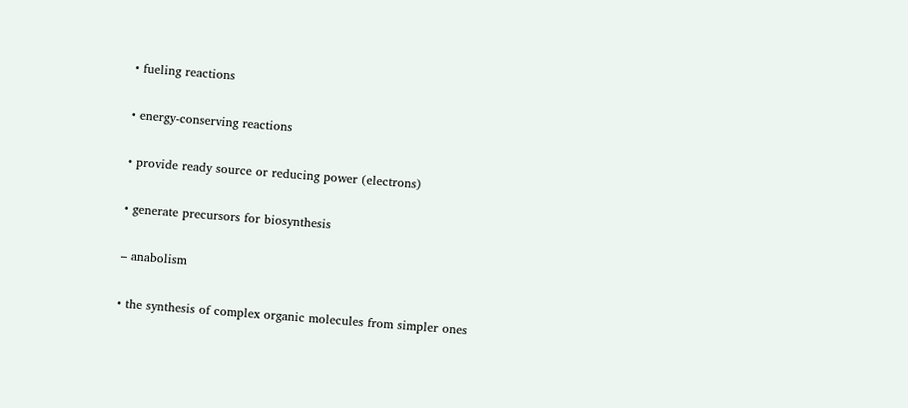• fueling reactions

• energy-conserving reactions

• provide ready source or reducing power (electrons)

• generate precursors for biosynthesis

– anabolism

• the synthesis of complex organic molecules from simpler ones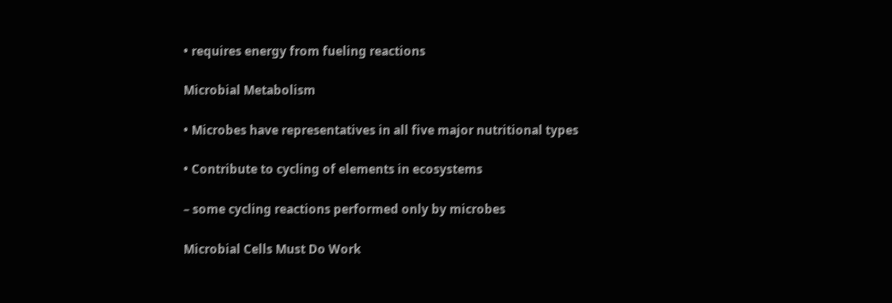• requires energy from fueling reactions

Microbial Metabolism

• Microbes have representatives in all five major nutritional types

• Contribute to cycling of elements in ecosystems

– some cycling reactions performed only by microbes

Microbial Cells Must Do Work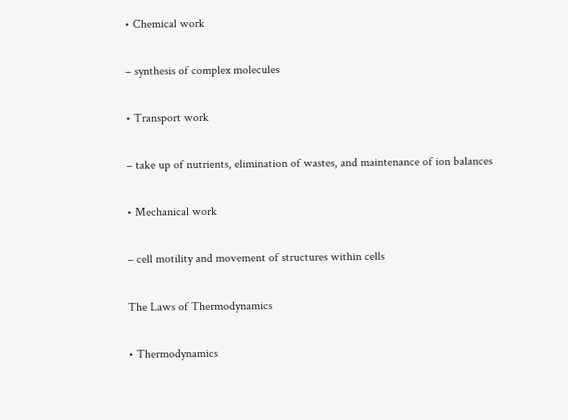• Chemical work

– synthesis of complex molecules

• Transport work

– take up of nutrients, elimination of wastes, and maintenance of ion balances

• Mechanical work

– cell motility and movement of structures within cells

The Laws of Thermodynamics

• Thermodynamics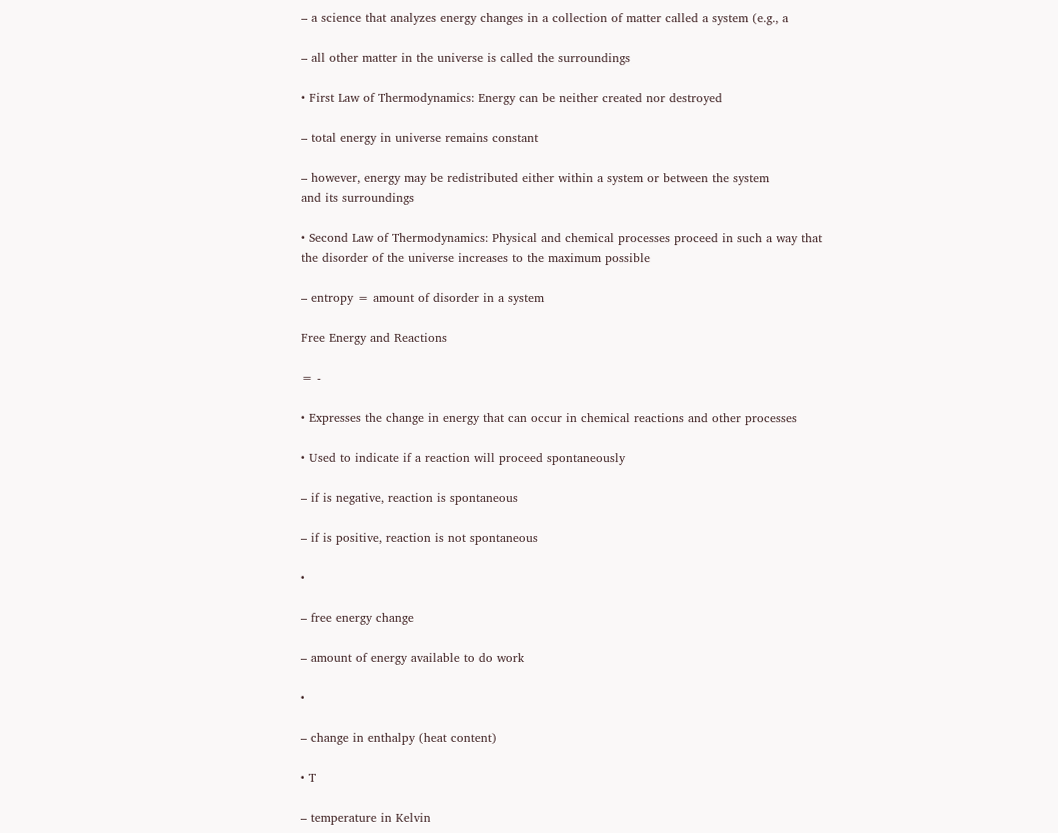– a science that analyzes energy changes in a collection of matter called a system (e.g., a

– all other matter in the universe is called the surroundings

• First Law of Thermodynamics: Energy can be neither created nor destroyed

– total energy in universe remains constant

– however, energy may be redistributed either within a system or between the system
and its surroundings

• Second Law of Thermodynamics: Physical and chemical processes proceed in such a way that
the disorder of the universe increases to the maximum possible

– entropy = amount of disorder in a system

Free Energy and Reactions

= -

• Expresses the change in energy that can occur in chemical reactions and other processes

• Used to indicate if a reaction will proceed spontaneously

– if is negative, reaction is spontaneous

– if is positive, reaction is not spontaneous

•

– free energy change

– amount of energy available to do work

•

– change in enthalpy (heat content)

• T

– temperature in Kelvin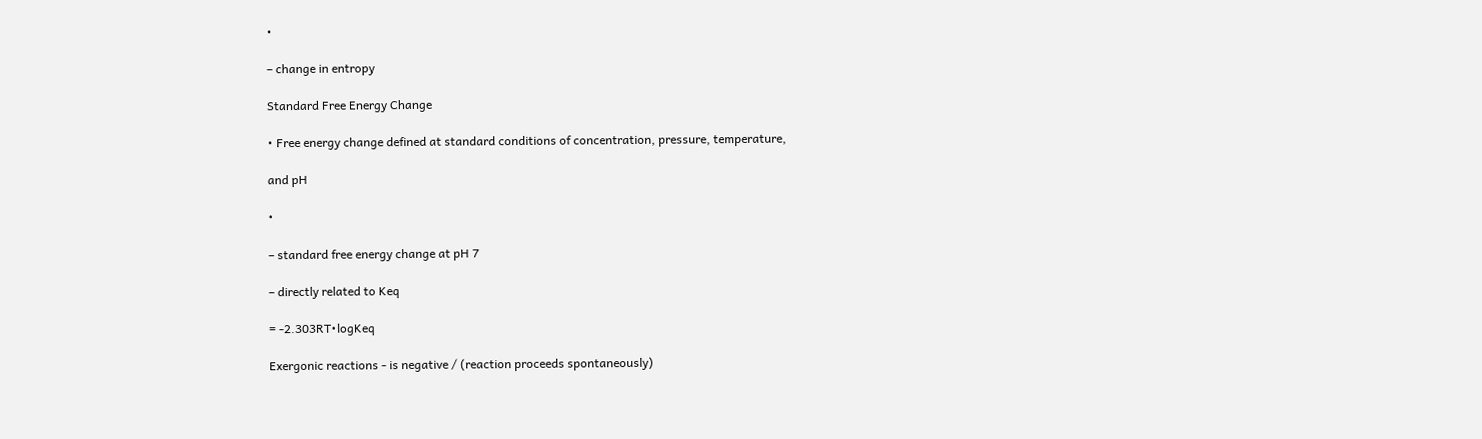•

– change in entropy

Standard Free Energy Change

• Free energy change defined at standard conditions of concentration, pressure, temperature,

and pH

•

– standard free energy change at pH 7

– directly related to Keq

= -2.303RT•logKeq

Exergonic reactions - is negative / (reaction proceeds spontaneously)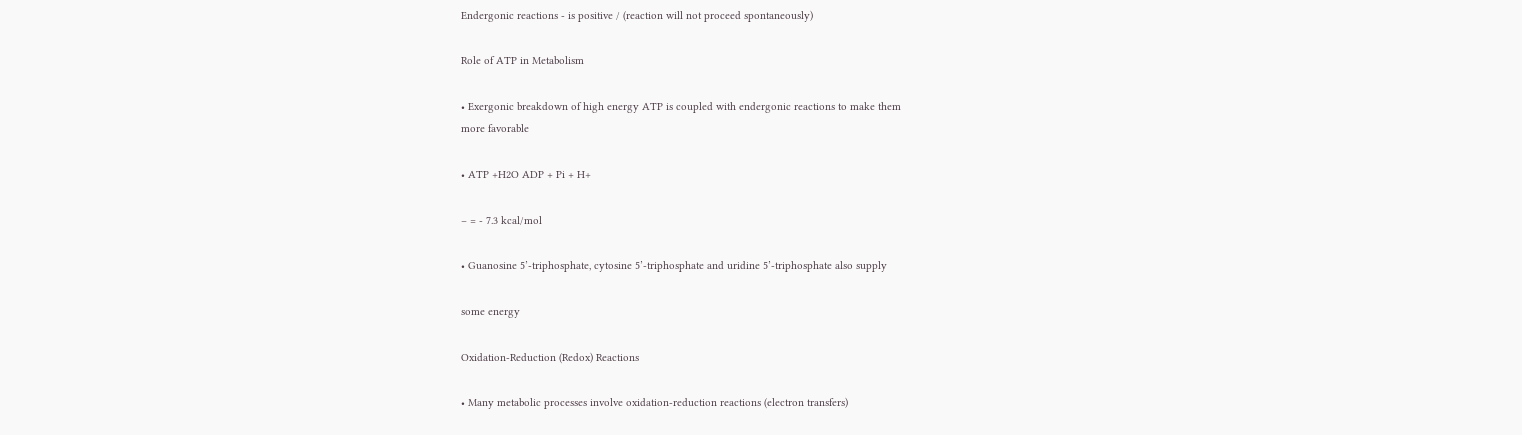Endergonic reactions - is positive / (reaction will not proceed spontaneously)

Role of ATP in Metabolism

• Exergonic breakdown of high energy ATP is coupled with endergonic reactions to make them
more favorable

• ATP +H2O ADP + Pi + H+

– = - 7.3 kcal/mol

• Guanosine 5’-triphosphate, cytosine 5’-triphosphate and uridine 5’-triphosphate also supply

some energy

Oxidation-Reduction (Redox) Reactions

• Many metabolic processes involve oxidation-reduction reactions (electron transfers)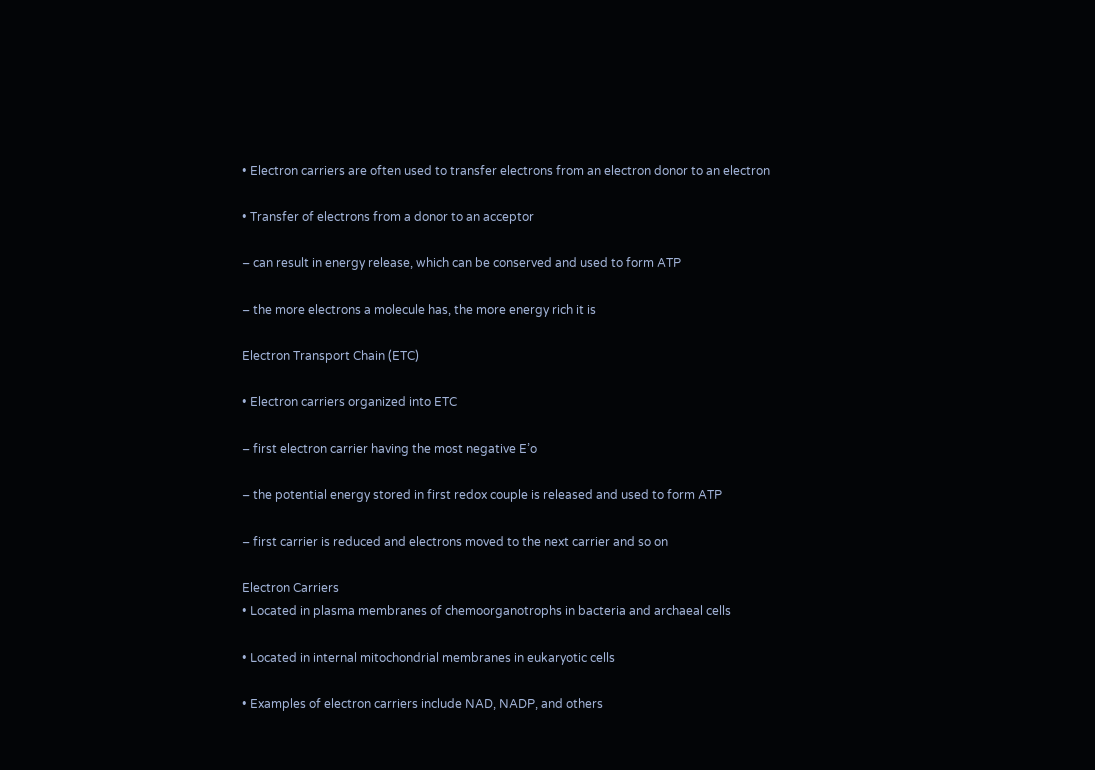• Electron carriers are often used to transfer electrons from an electron donor to an electron

• Transfer of electrons from a donor to an acceptor

– can result in energy release, which can be conserved and used to form ATP

– the more electrons a molecule has, the more energy rich it is

Electron Transport Chain (ETC)

• Electron carriers organized into ETC

– first electron carrier having the most negative E’o

– the potential energy stored in first redox couple is released and used to form ATP

– first carrier is reduced and electrons moved to the next carrier and so on

Electron Carriers
• Located in plasma membranes of chemoorganotrophs in bacteria and archaeal cells

• Located in internal mitochondrial membranes in eukaryotic cells

• Examples of electron carriers include NAD, NADP, and others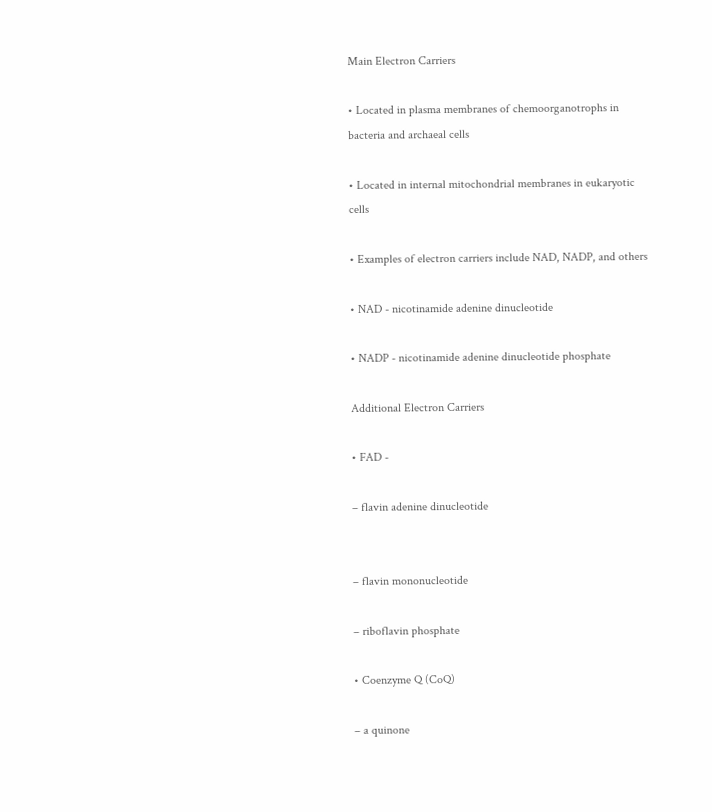Main Electron Carriers

• Located in plasma membranes of chemoorganotrophs in bacteria and archaeal cells

• Located in internal mitochondrial membranes in eukaryotic cells

• Examples of electron carriers include NAD, NADP, and others

• NAD - nicotinamide adenine dinucleotide

• NADP - nicotinamide adenine dinucleotide phosphate

Additional Electron Carriers

• FAD -

– flavin adenine dinucleotide


– flavin mononucleotide

– riboflavin phosphate

• Coenzyme Q (CoQ)

– a quinone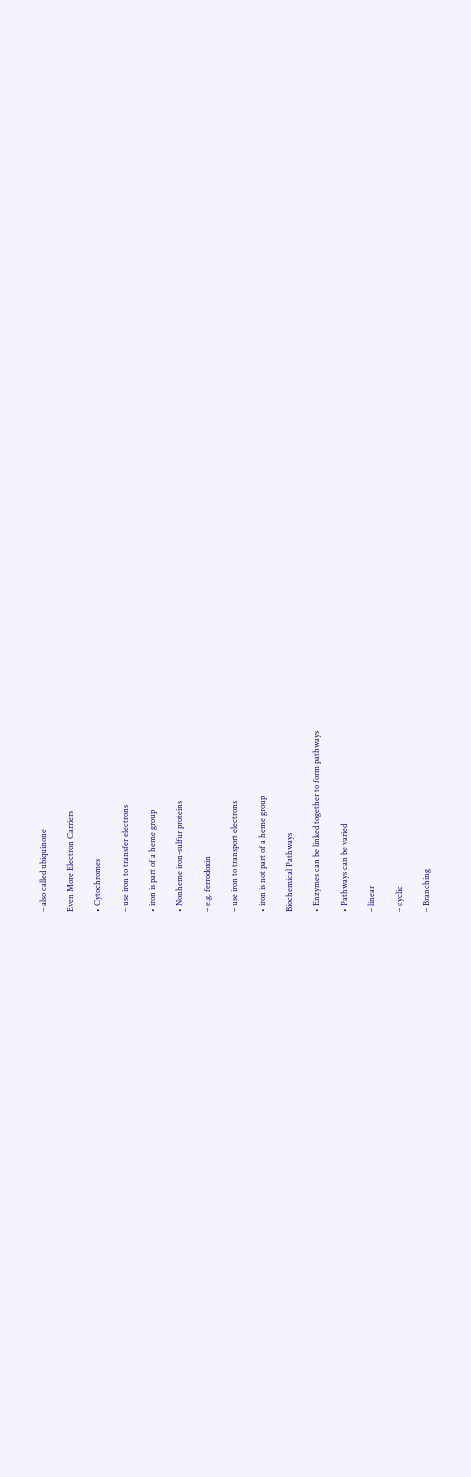– also called ubiquinone

Even More Electron Carriers

• Cytochromes

– use iron to transfer electrons

• iron is part of a heme group

• Nonheme iron-sulfur proteins

– e.g. ferrodoxin

– use iron to transport electrons

• iron is not part of a heme group

Biochemical Pathways

• Enzymes can be linked together to form pathways

• Pathways can be varied

– linear

– cyclic

– Branching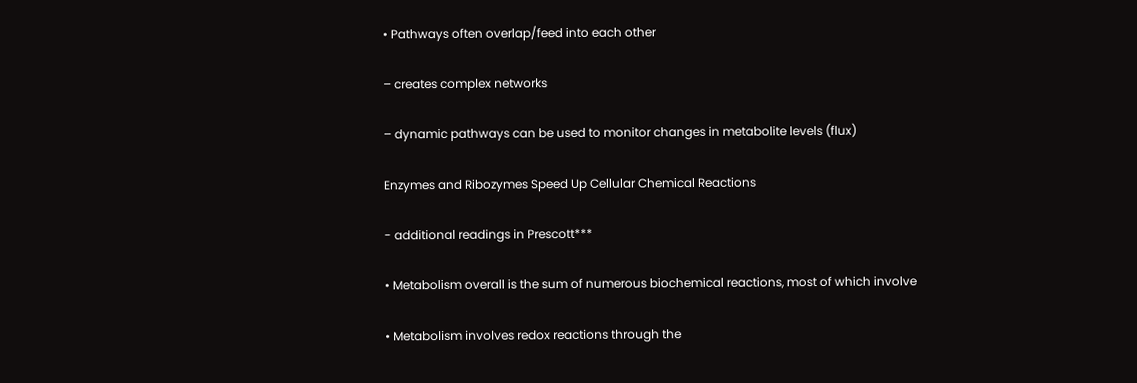• Pathways often overlap/feed into each other

– creates complex networks

– dynamic pathways can be used to monitor changes in metabolite levels (flux)

Enzymes and Ribozymes Speed Up Cellular Chemical Reactions

- additional readings in Prescott***

• Metabolism overall is the sum of numerous biochemical reactions, most of which involve

• Metabolism involves redox reactions through the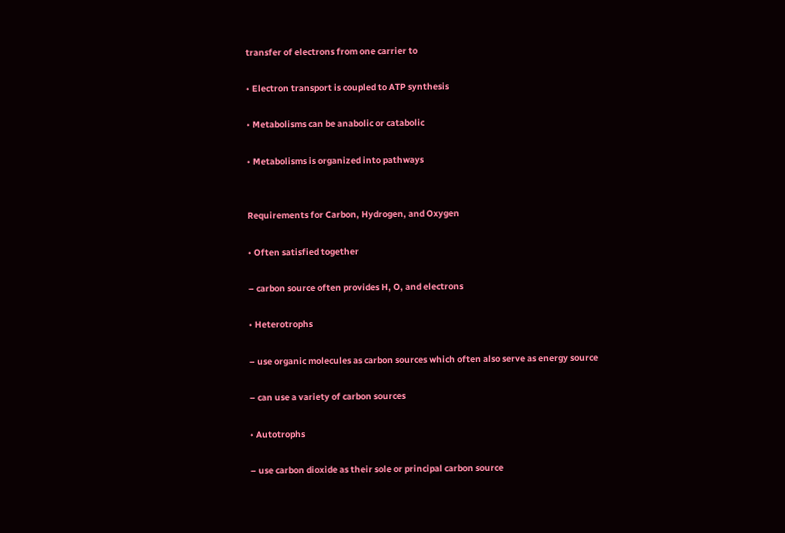transfer of electrons from one carrier to

• Electron transport is coupled to ATP synthesis

• Metabolisms can be anabolic or catabolic

• Metabolisms is organized into pathways


Requirements for Carbon, Hydrogen, and Oxygen

• Often satisfied together

– carbon source often provides H, O, and electrons

• Heterotrophs

– use organic molecules as carbon sources which often also serve as energy source

– can use a variety of carbon sources

• Autotrophs

– use carbon dioxide as their sole or principal carbon source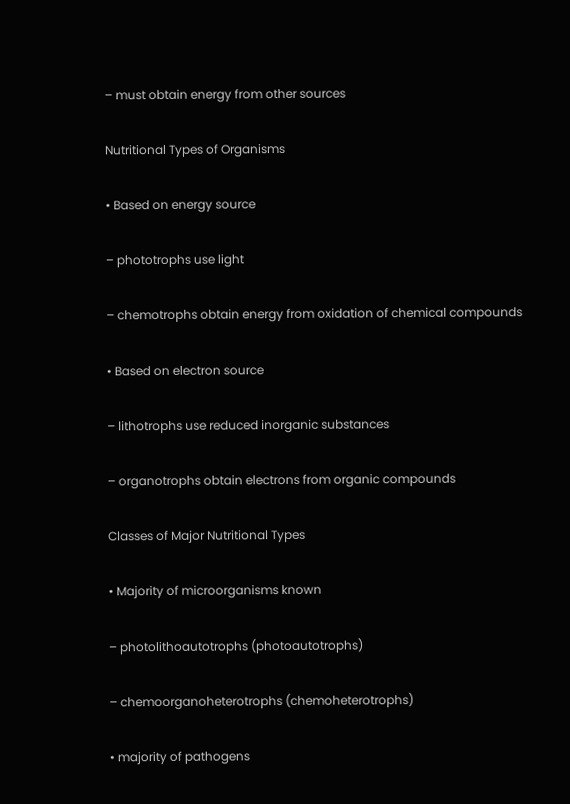– must obtain energy from other sources

Nutritional Types of Organisms

• Based on energy source

– phototrophs use light

– chemotrophs obtain energy from oxidation of chemical compounds

• Based on electron source

– lithotrophs use reduced inorganic substances

– organotrophs obtain electrons from organic compounds

Classes of Major Nutritional Types

• Majority of microorganisms known

– photolithoautotrophs (photoautotrophs)

– chemoorganoheterotrophs (chemoheterotrophs)

• majority of pathogens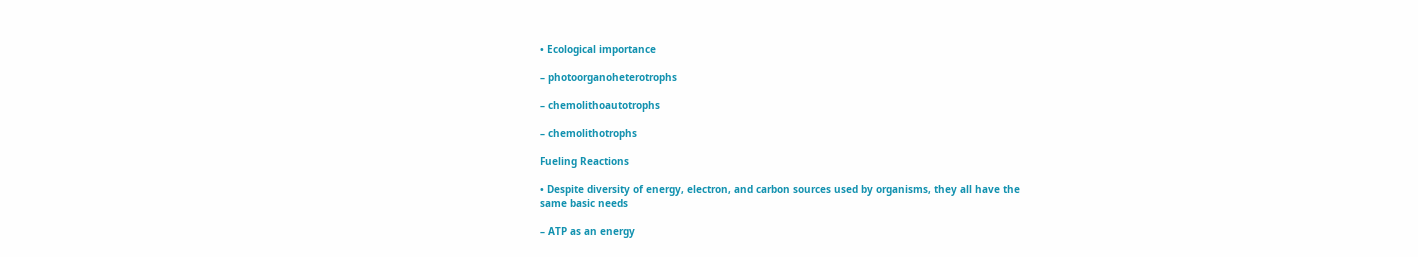• Ecological importance

– photoorganoheterotrophs

– chemolithoautotrophs

– chemolithotrophs

Fueling Reactions

• Despite diversity of energy, electron, and carbon sources used by organisms, they all have the
same basic needs

– ATP as an energy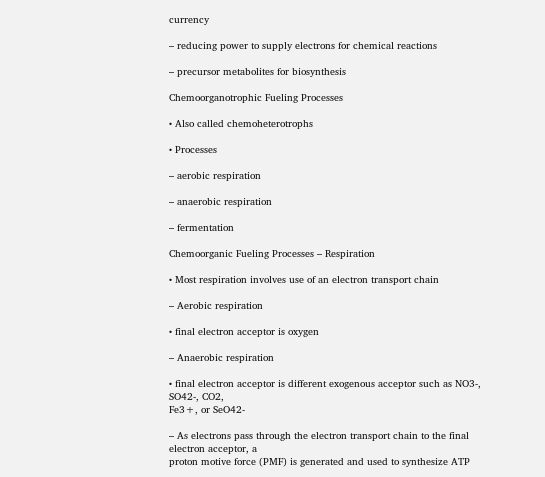currency

– reducing power to supply electrons for chemical reactions

– precursor metabolites for biosynthesis

Chemoorganotrophic Fueling Processes

• Also called chemoheterotrophs

• Processes

– aerobic respiration

– anaerobic respiration

– fermentation

Chemoorganic Fueling Processes – Respiration

• Most respiration involves use of an electron transport chain

– Aerobic respiration

• final electron acceptor is oxygen

– Anaerobic respiration

• final electron acceptor is different exogenous acceptor such as NO3-, SO42-, CO2,
Fe3+, or SeO42-

– As electrons pass through the electron transport chain to the final electron acceptor, a
proton motive force (PMF) is generated and used to synthesize ATP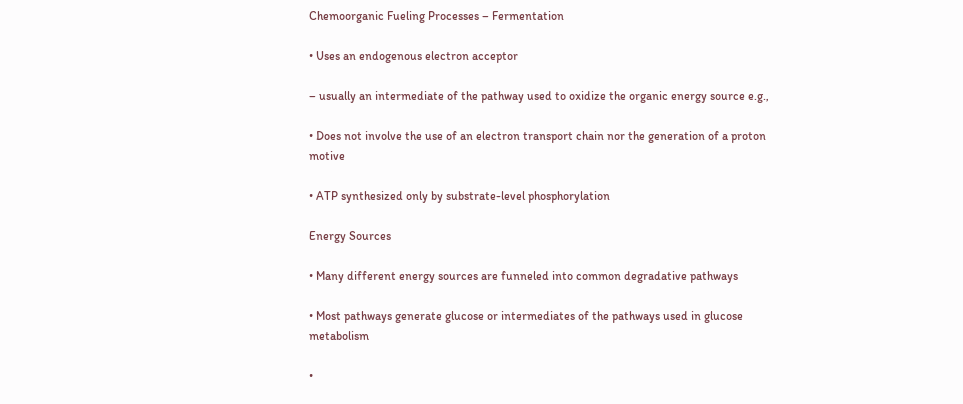Chemoorganic Fueling Processes – Fermentation

• Uses an endogenous electron acceptor

– usually an intermediate of the pathway used to oxidize the organic energy source e.g.,

• Does not involve the use of an electron transport chain nor the generation of a proton motive

• ATP synthesized only by substrate-level phosphorylation

Energy Sources

• Many different energy sources are funneled into common degradative pathways

• Most pathways generate glucose or intermediates of the pathways used in glucose metabolism

•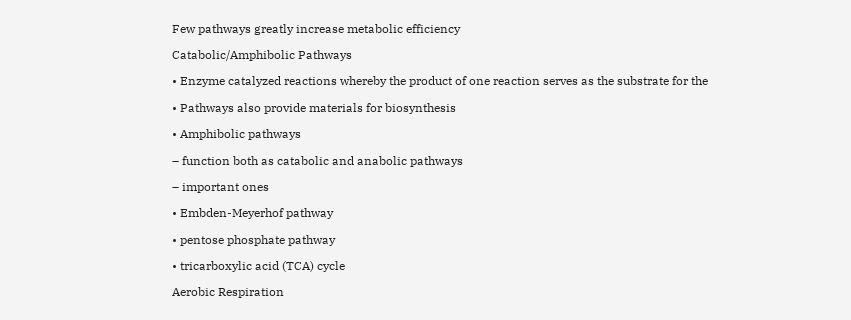Few pathways greatly increase metabolic efficiency

Catabolic/Amphibolic Pathways

• Enzyme catalyzed reactions whereby the product of one reaction serves as the substrate for the

• Pathways also provide materials for biosynthesis

• Amphibolic pathways

– function both as catabolic and anabolic pathways

– important ones

• Embden-Meyerhof pathway

• pentose phosphate pathway

• tricarboxylic acid (TCA) cycle

Aerobic Respiration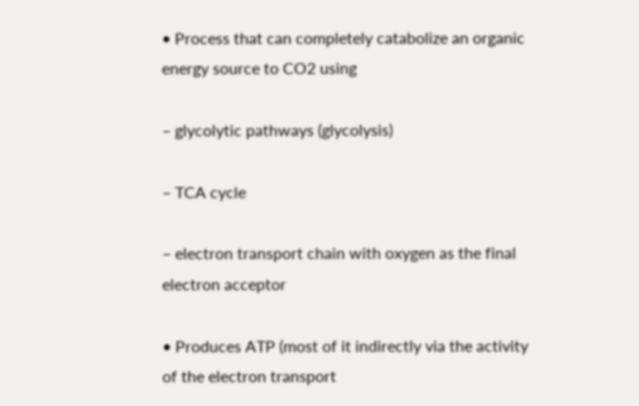• Process that can completely catabolize an organic energy source to CO2 using

– glycolytic pathways (glycolysis)

– TCA cycle

– electron transport chain with oxygen as the final electron acceptor

• Produces ATP (most of it indirectly via the activity of the electron transport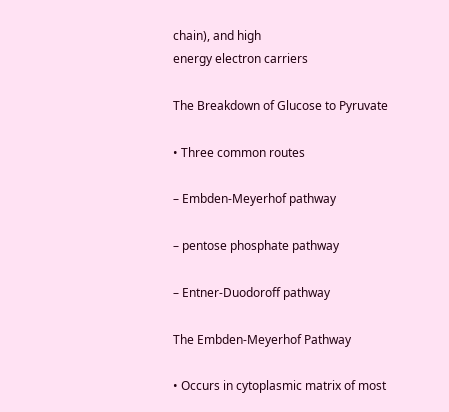chain), and high
energy electron carriers

The Breakdown of Glucose to Pyruvate

• Three common routes

– Embden-Meyerhof pathway

– pentose phosphate pathway

– Entner-Duodoroff pathway

The Embden-Meyerhof Pathway

• Occurs in cytoplasmic matrix of most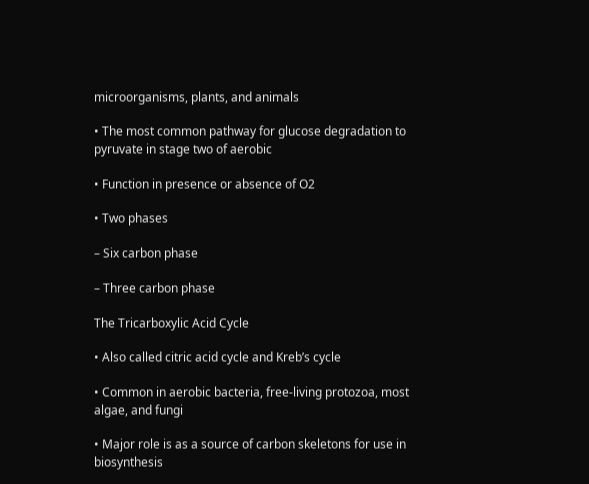microorganisms, plants, and animals

• The most common pathway for glucose degradation to pyruvate in stage two of aerobic

• Function in presence or absence of O2

• Two phases

– Six carbon phase

– Three carbon phase

The Tricarboxylic Acid Cycle

• Also called citric acid cycle and Kreb’s cycle

• Common in aerobic bacteria, free-living protozoa, most algae, and fungi

• Major role is as a source of carbon skeletons for use in biosynthesis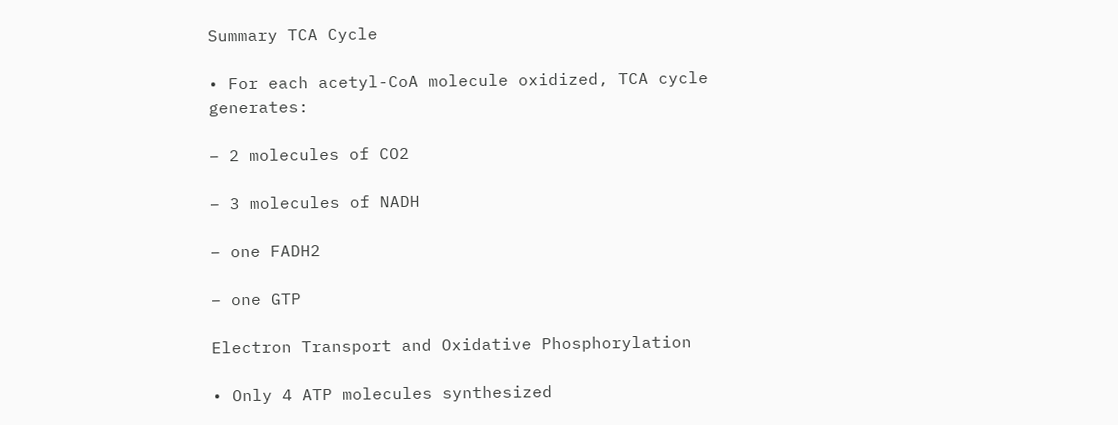Summary TCA Cycle

• For each acetyl-CoA molecule oxidized, TCA cycle generates:

– 2 molecules of CO2

– 3 molecules of NADH

– one FADH2

– one GTP

Electron Transport and Oxidative Phosphorylation

• Only 4 ATP molecules synthesized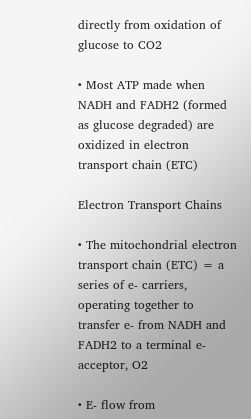directly from oxidation of glucose to CO2

• Most ATP made when NADH and FADH2 (formed as glucose degraded) are oxidized in electron
transport chain (ETC)

Electron Transport Chains

• The mitochondrial electron transport chain (ETC) = a series of e- carriers, operating together to
transfer e- from NADH and FADH2 to a terminal e- acceptor, O2

• E- flow from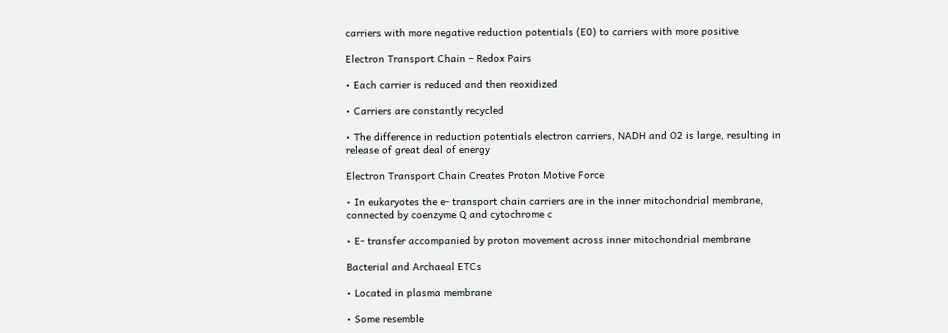carriers with more negative reduction potentials (E0) to carriers with more positive

Electron Transport Chain – Redox Pairs

• Each carrier is reduced and then reoxidized

• Carriers are constantly recycled

• The difference in reduction potentials electron carriers, NADH and O2 is large, resulting in
release of great deal of energy

Electron Transport Chain Creates Proton Motive Force

• In eukaryotes the e- transport chain carriers are in the inner mitochondrial membrane,
connected by coenzyme Q and cytochrome c

• E- transfer accompanied by proton movement across inner mitochondrial membrane

Bacterial and Archaeal ETCs

• Located in plasma membrane

• Some resemble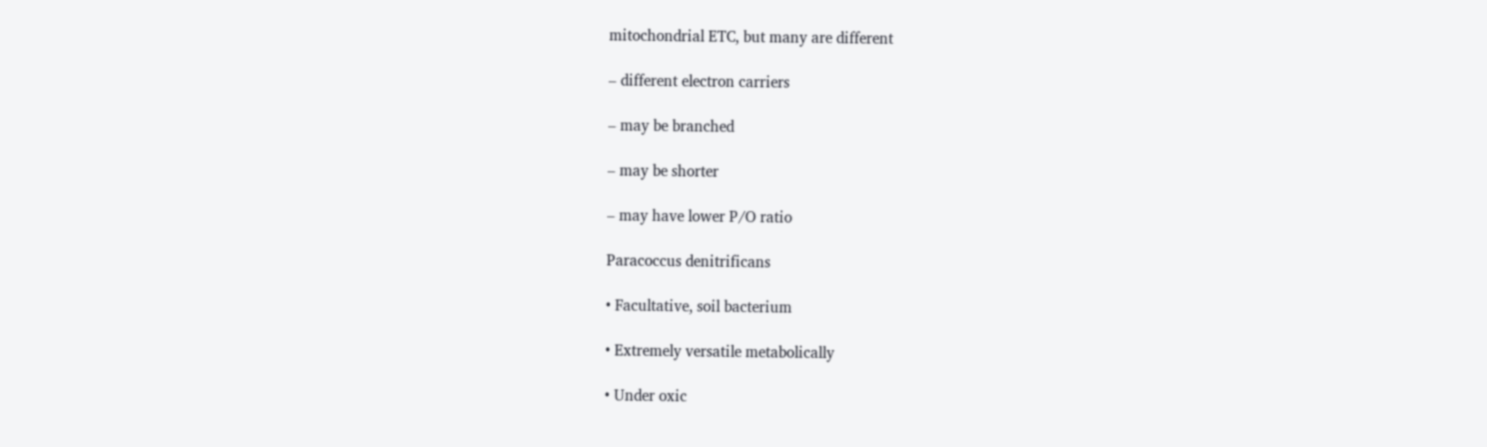mitochondrial ETC, but many are different

– different electron carriers

– may be branched

– may be shorter

– may have lower P/O ratio

Paracoccus denitrificans

• Facultative, soil bacterium

• Extremely versatile metabolically

• Under oxic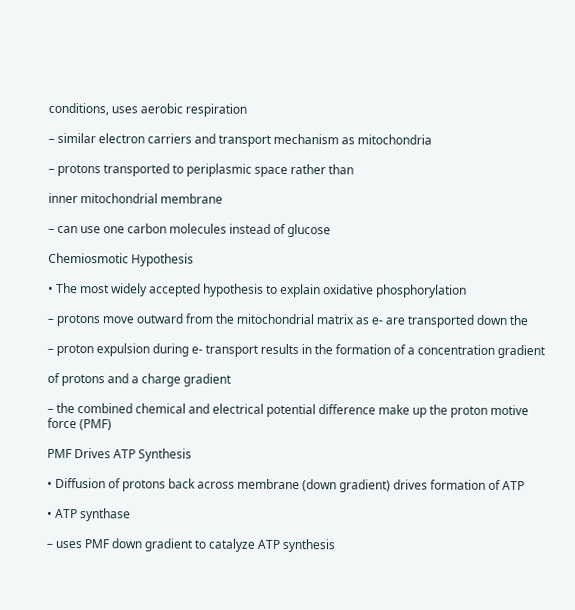conditions, uses aerobic respiration

– similar electron carriers and transport mechanism as mitochondria

– protons transported to periplasmic space rather than

inner mitochondrial membrane

– can use one carbon molecules instead of glucose

Chemiosmotic Hypothesis

• The most widely accepted hypothesis to explain oxidative phosphorylation

– protons move outward from the mitochondrial matrix as e- are transported down the

– proton expulsion during e- transport results in the formation of a concentration gradient

of protons and a charge gradient

– the combined chemical and electrical potential difference make up the proton motive
force (PMF)

PMF Drives ATP Synthesis

• Diffusion of protons back across membrane (down gradient) drives formation of ATP

• ATP synthase

– uses PMF down gradient to catalyze ATP synthesis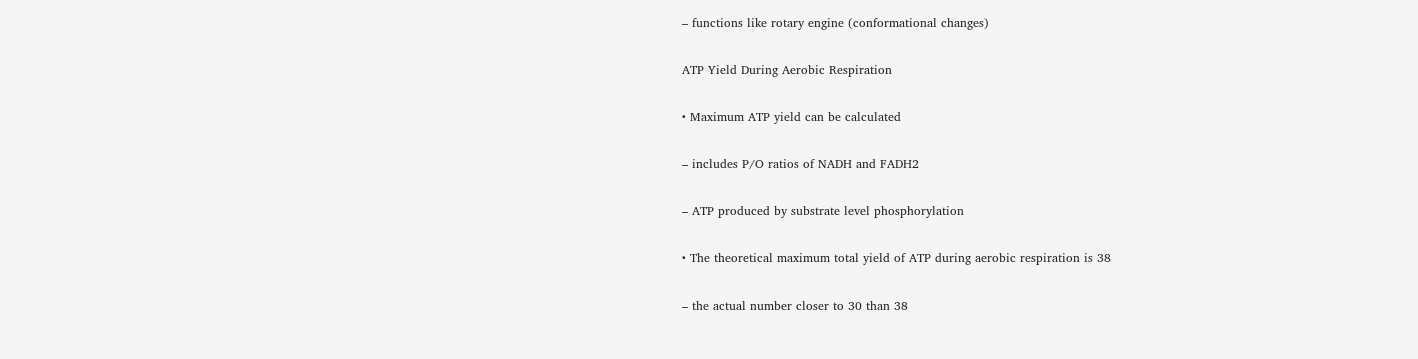– functions like rotary engine (conformational changes)

ATP Yield During Aerobic Respiration

• Maximum ATP yield can be calculated

– includes P/O ratios of NADH and FADH2

– ATP produced by substrate level phosphorylation

• The theoretical maximum total yield of ATP during aerobic respiration is 38

– the actual number closer to 30 than 38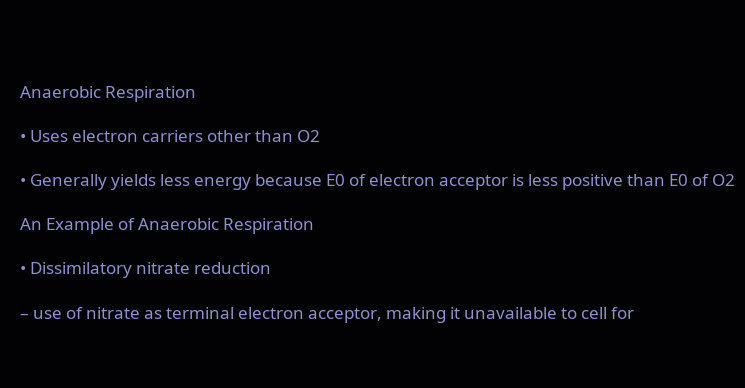Anaerobic Respiration

• Uses electron carriers other than O2

• Generally yields less energy because E0 of electron acceptor is less positive than E0 of O2

An Example of Anaerobic Respiration

• Dissimilatory nitrate reduction

– use of nitrate as terminal electron acceptor, making it unavailable to cell for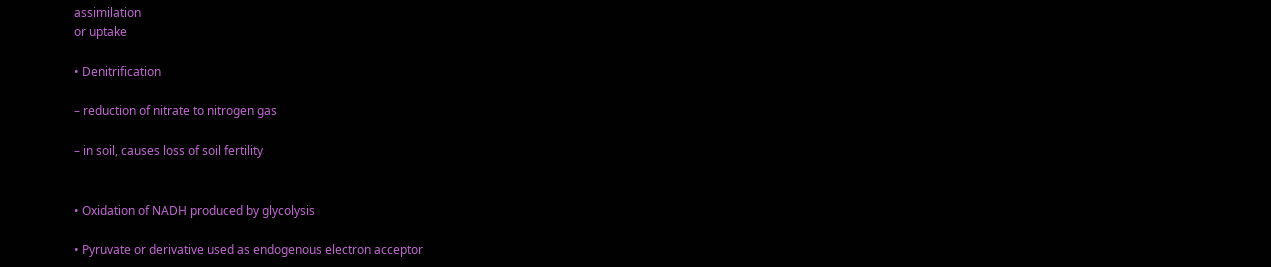assimilation
or uptake

• Denitrification

– reduction of nitrate to nitrogen gas

– in soil, causes loss of soil fertility


• Oxidation of NADH produced by glycolysis

• Pyruvate or derivative used as endogenous electron acceptor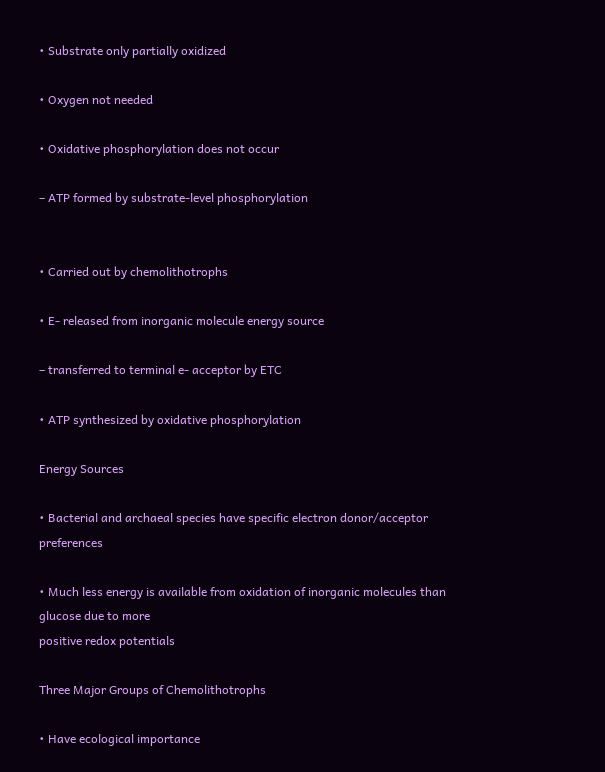• Substrate only partially oxidized

• Oxygen not needed

• Oxidative phosphorylation does not occur

– ATP formed by substrate-level phosphorylation


• Carried out by chemolithotrophs

• E- released from inorganic molecule energy source

– transferred to terminal e- acceptor by ETC

• ATP synthesized by oxidative phosphorylation

Energy Sources

• Bacterial and archaeal species have specific electron donor/acceptor preferences

• Much less energy is available from oxidation of inorganic molecules than glucose due to more
positive redox potentials

Three Major Groups of Chemolithotrophs

• Have ecological importance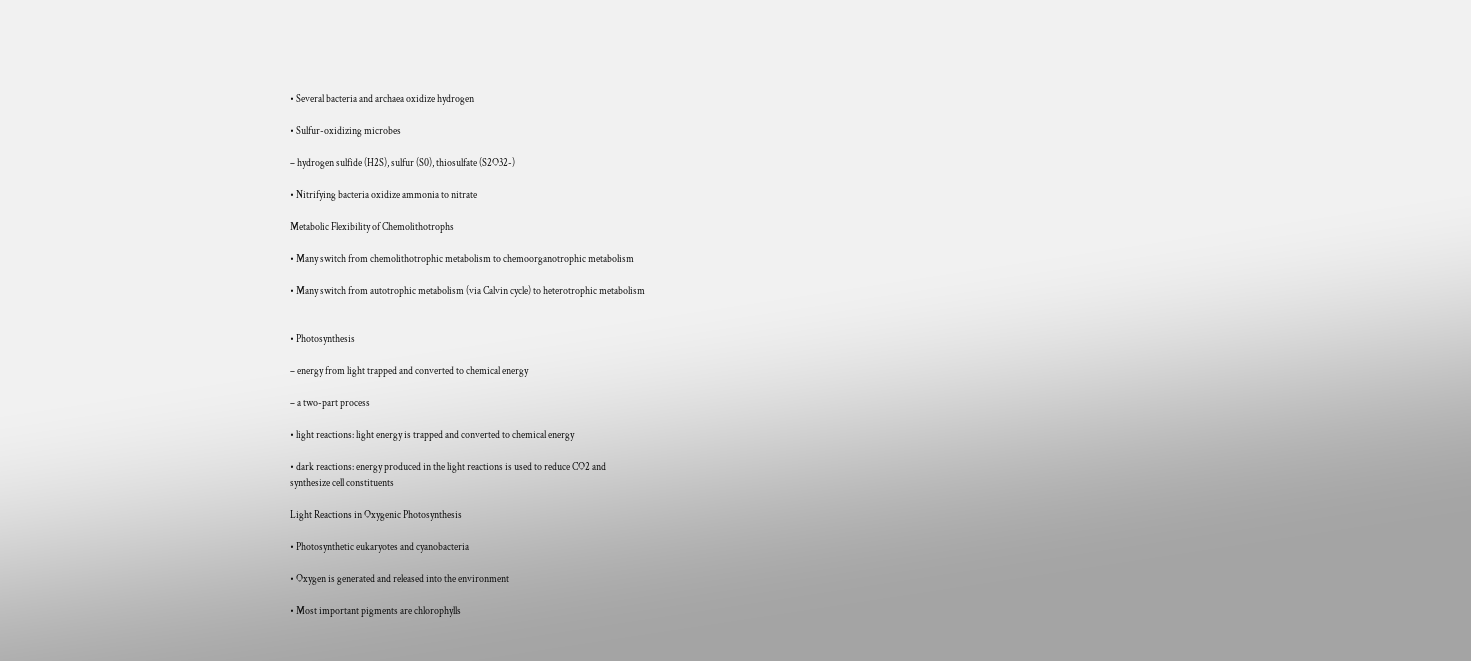• Several bacteria and archaea oxidize hydrogen

• Sulfur-oxidizing microbes

– hydrogen sulfide (H2S), sulfur (S0), thiosulfate (S2O32-)

• Nitrifying bacteria oxidize ammonia to nitrate

Metabolic Flexibility of Chemolithotrophs

• Many switch from chemolithotrophic metabolism to chemoorganotrophic metabolism

• Many switch from autotrophic metabolism (via Calvin cycle) to heterotrophic metabolism


• Photosynthesis

– energy from light trapped and converted to chemical energy

– a two-part process

• light reactions: light energy is trapped and converted to chemical energy

• dark reactions: energy produced in the light reactions is used to reduce CO2 and
synthesize cell constituents

Light Reactions in Oxygenic Photosynthesis

• Photosynthetic eukaryotes and cyanobacteria

• Oxygen is generated and released into the environment

• Most important pigments are chlorophylls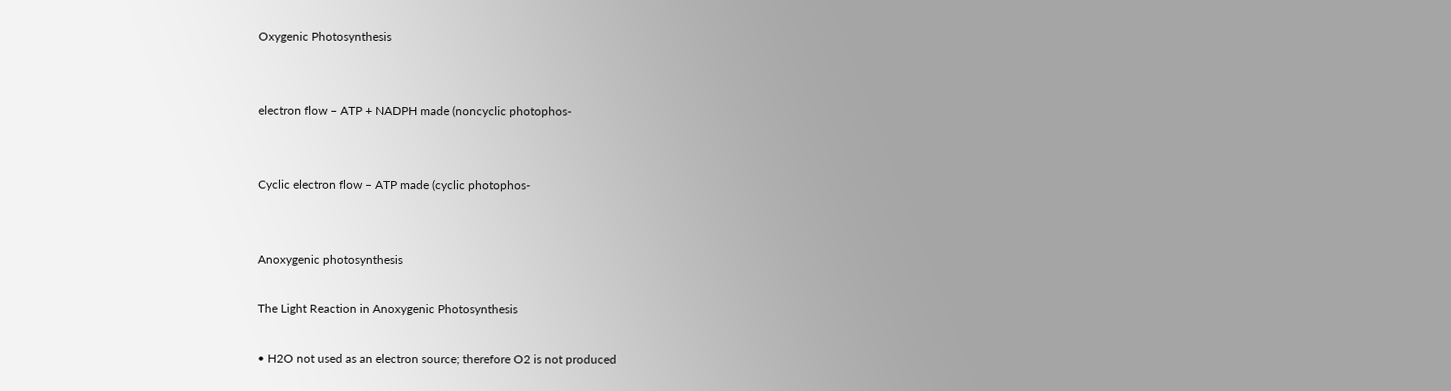Oxygenic Photosynthesis


electron flow – ATP + NADPH made (noncyclic photophos-


Cyclic electron flow – ATP made (cyclic photophos-


Anoxygenic photosynthesis

The Light Reaction in Anoxygenic Photosynthesis

• H2O not used as an electron source; therefore O2 is not produced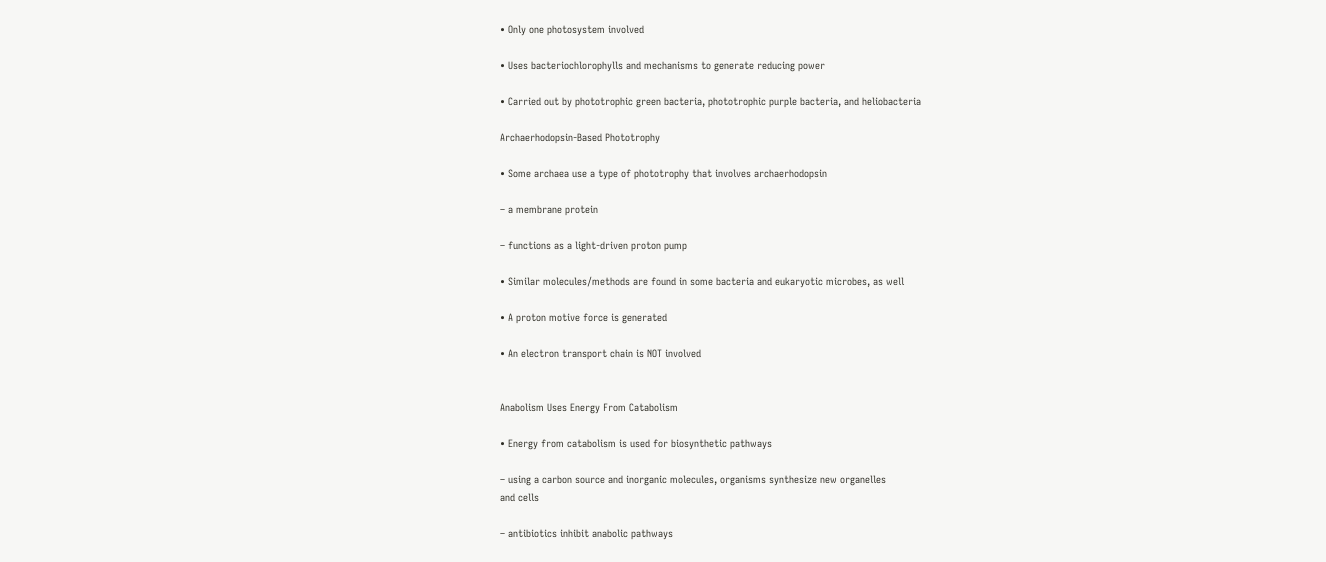• Only one photosystem involved

• Uses bacteriochlorophylls and mechanisms to generate reducing power

• Carried out by phototrophic green bacteria, phototrophic purple bacteria, and heliobacteria

Archaerhodopsin-Based Phototrophy

• Some archaea use a type of phototrophy that involves archaerhodopsin

– a membrane protein

– functions as a light-driven proton pump

• Similar molecules/methods are found in some bacteria and eukaryotic microbes, as well

• A proton motive force is generated

• An electron transport chain is NOT involved


Anabolism Uses Energy From Catabolism

• Energy from catabolism is used for biosynthetic pathways

– using a carbon source and inorganic molecules, organisms synthesize new organelles
and cells

– antibiotics inhibit anabolic pathways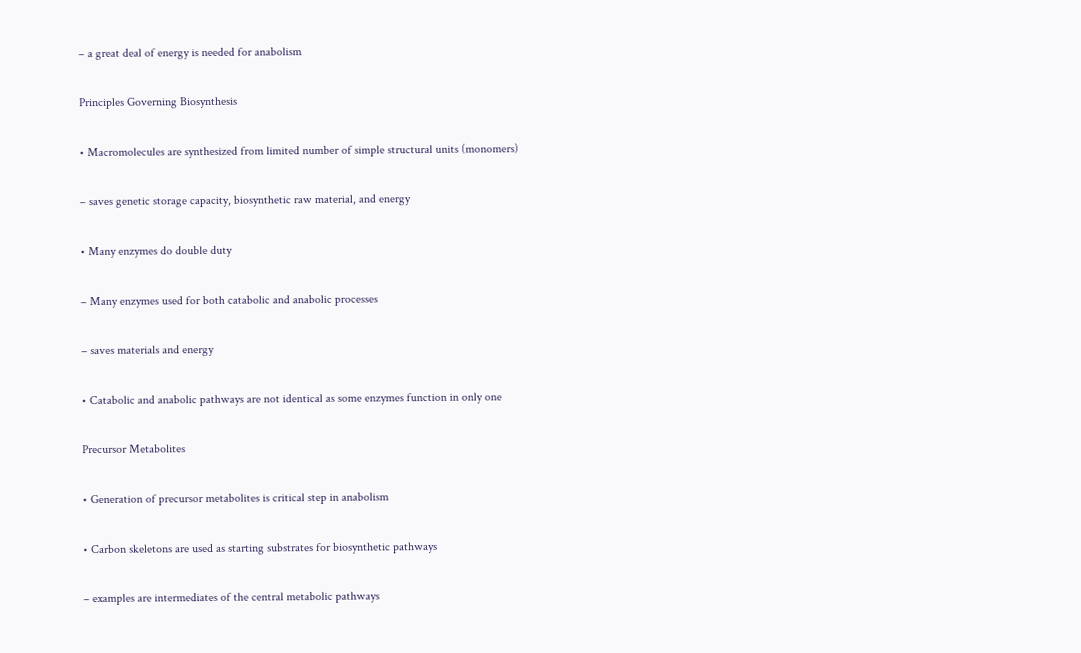– a great deal of energy is needed for anabolism

Principles Governing Biosynthesis

• Macromolecules are synthesized from limited number of simple structural units (monomers)

– saves genetic storage capacity, biosynthetic raw material, and energy

• Many enzymes do double duty

– Many enzymes used for both catabolic and anabolic processes

– saves materials and energy

• Catabolic and anabolic pathways are not identical as some enzymes function in only one

Precursor Metabolites

• Generation of precursor metabolites is critical step in anabolism

• Carbon skeletons are used as starting substrates for biosynthetic pathways

– examples are intermediates of the central metabolic pathways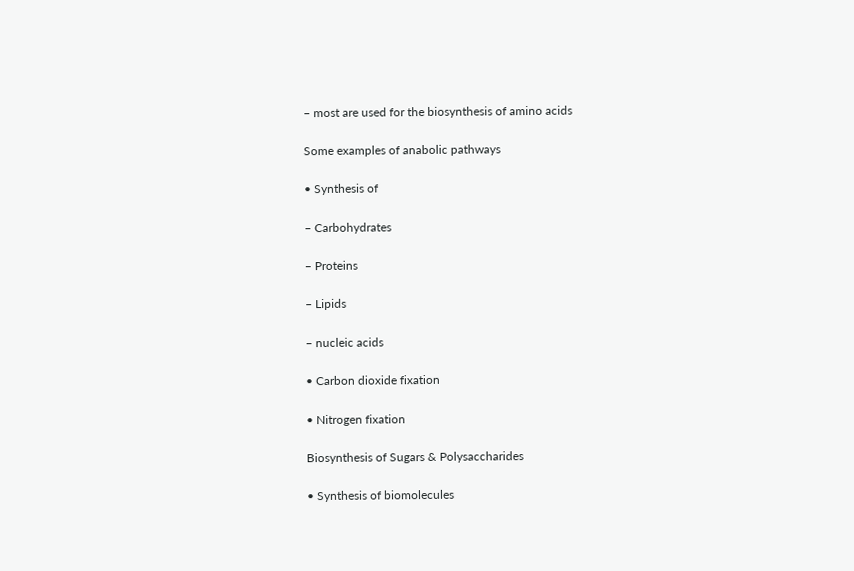– most are used for the biosynthesis of amino acids

Some examples of anabolic pathways

• Synthesis of

– Carbohydrates

– Proteins

– Lipids

– nucleic acids

• Carbon dioxide fixation

• Nitrogen fixation

Biosynthesis of Sugars & Polysaccharides

• Synthesis of biomolecules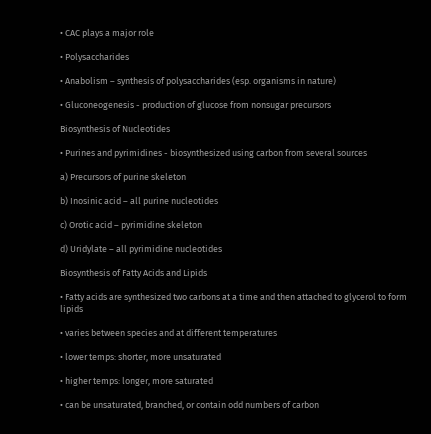• CAC plays a major role

• Polysaccharides

• Anabolism – synthesis of polysaccharides (esp. organisms in nature)

• Gluconeogenesis - production of glucose from nonsugar precursors

Biosynthesis of Nucleotides

• Purines and pyrimidines - biosynthesized using carbon from several sources

a) Precursors of purine skeleton

b) Inosinic acid – all purine nucleotides

c) Orotic acid – pyrimidine skeleton

d) Uridylate – all pyrimidine nucleotides

Biosynthesis of Fatty Acids and Lipids

• Fatty acids are synthesized two carbons at a time and then attached to glycerol to form lipids

• varies between species and at different temperatures

• lower temps: shorter, more unsaturated

• higher temps: longer, more saturated

• can be unsaturated, branched, or contain odd numbers of carbon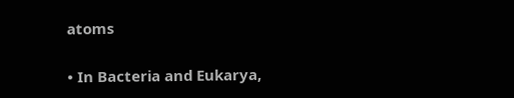atoms

• In Bacteria and Eukarya,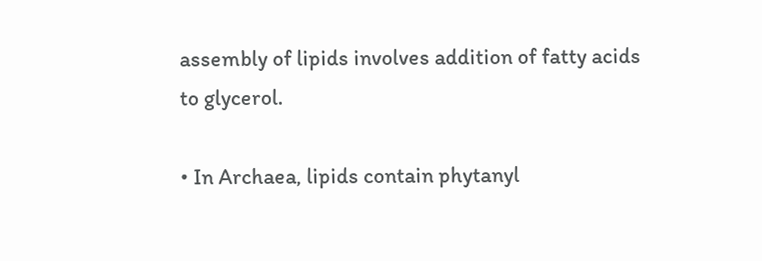assembly of lipids involves addition of fatty acids to glycerol.

• In Archaea, lipids contain phytanyl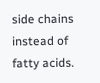side chains instead of fatty acids.